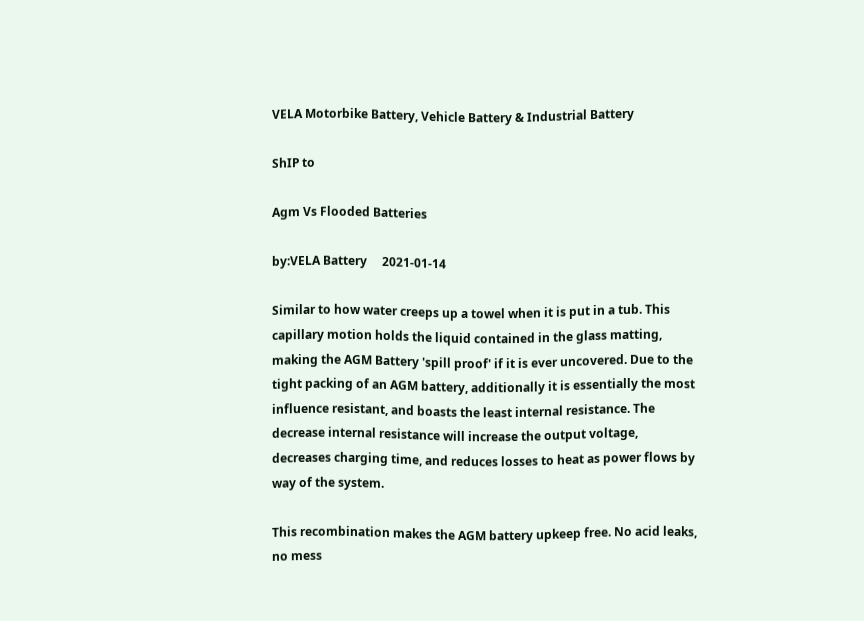VELA Motorbike Battery, Vehicle Battery & Industrial Battery

ShIP to

Agm Vs Flooded Batteries

by:VELA Battery     2021-01-14

Similar to how water creeps up a towel when it is put in a tub. This capillary motion holds the liquid contained in the glass matting, making the AGM Battery 'spill proof' if it is ever uncovered. Due to the tight packing of an AGM battery, additionally it is essentially the most influence resistant, and boasts the least internal resistance. The decrease internal resistance will increase the output voltage, decreases charging time, and reduces losses to heat as power flows by way of the system.

This recombination makes the AGM battery upkeep free. No acid leaks, no mess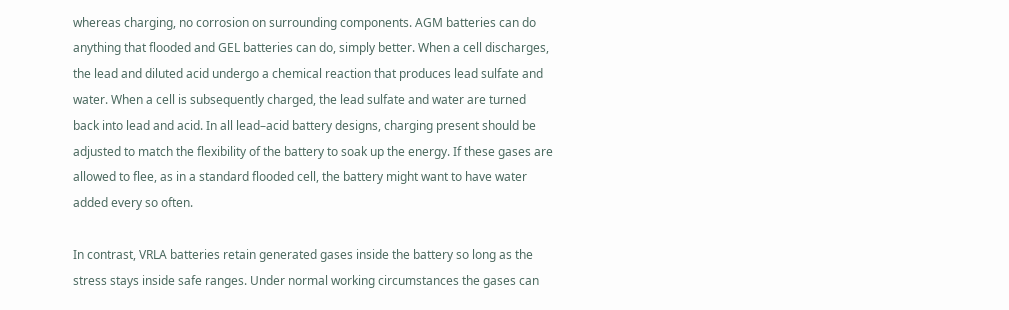whereas charging, no corrosion on surrounding components. AGM batteries can do anything that flooded and GEL batteries can do, simply better. When a cell discharges, the lead and diluted acid undergo a chemical reaction that produces lead sulfate and water. When a cell is subsequently charged, the lead sulfate and water are turned back into lead and acid. In all lead–acid battery designs, charging present should be adjusted to match the flexibility of the battery to soak up the energy. If these gases are allowed to flee, as in a standard flooded cell, the battery might want to have water added every so often.

In contrast, VRLA batteries retain generated gases inside the battery so long as the stress stays inside safe ranges. Under normal working circumstances the gases can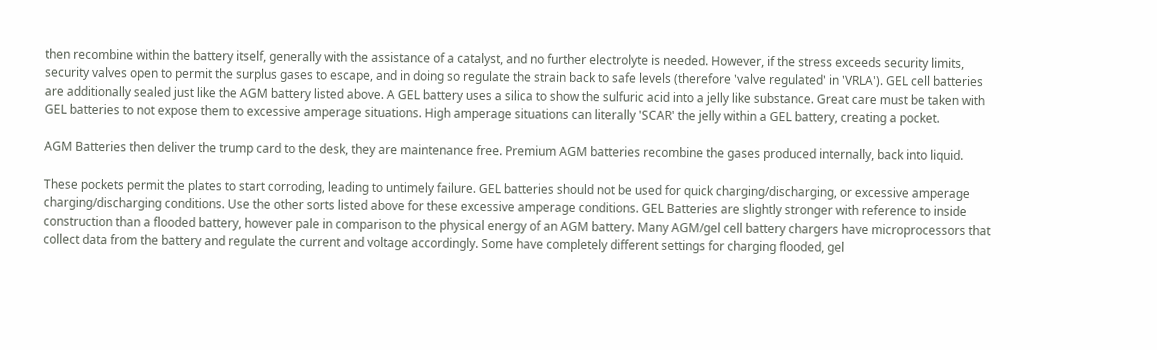then recombine within the battery itself, generally with the assistance of a catalyst, and no further electrolyte is needed. However, if the stress exceeds security limits, security valves open to permit the surplus gases to escape, and in doing so regulate the strain back to safe levels (therefore 'valve regulated' in 'VRLA'). GEL cell batteries are additionally sealed just like the AGM battery listed above. A GEL battery uses a silica to show the sulfuric acid into a jelly like substance. Great care must be taken with GEL batteries to not expose them to excessive amperage situations. High amperage situations can literally 'SCAR' the jelly within a GEL battery, creating a pocket.

AGM Batteries then deliver the trump card to the desk, they are maintenance free. Premium AGM batteries recombine the gases produced internally, back into liquid.

These pockets permit the plates to start corroding, leading to untimely failure. GEL batteries should not be used for quick charging/discharging, or excessive amperage charging/discharging conditions. Use the other sorts listed above for these excessive amperage conditions. GEL Batteries are slightly stronger with reference to inside construction than a flooded battery, however pale in comparison to the physical energy of an AGM battery. Many AGM/gel cell battery chargers have microprocessors that collect data from the battery and regulate the current and voltage accordingly. Some have completely different settings for charging flooded, gel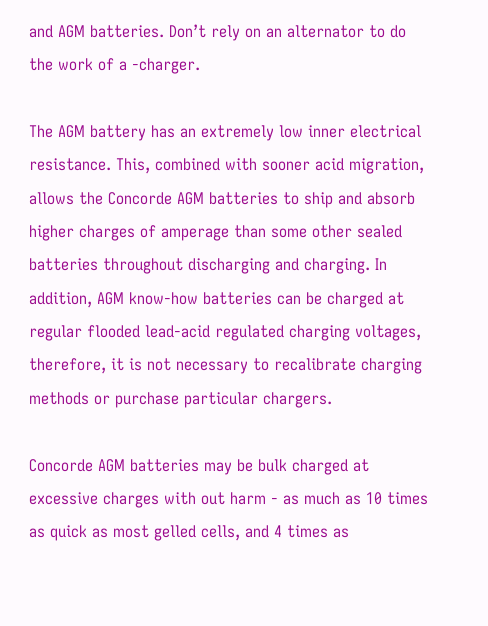and AGM batteries. Don’t rely on an alternator to do the work of a -charger.

The AGM battery has an extremely low inner electrical resistance. This, combined with sooner acid migration, allows the Concorde AGM batteries to ship and absorb higher charges of amperage than some other sealed batteries throughout discharging and charging. In addition, AGM know-how batteries can be charged at regular flooded lead-acid regulated charging voltages, therefore, it is not necessary to recalibrate charging methods or purchase particular chargers.

Concorde AGM batteries may be bulk charged at excessive charges with out harm - as much as 10 times as quick as most gelled cells, and 4 times as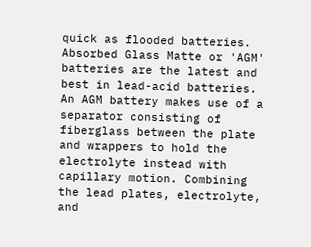quick as flooded batteries. Absorbed Glass Matte or 'AGM' batteries are the latest and best in lead-acid batteries. An AGM battery makes use of a separator consisting of fiberglass between the plate and wrappers to hold the electrolyte instead with capillary motion. Combining the lead plates, electrolyte, and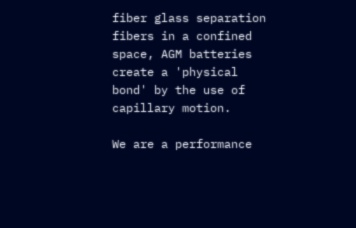fiber glass separation fibers in a confined space, AGM batteries create a 'physical bond' by the use of capillary motion.

We are a performance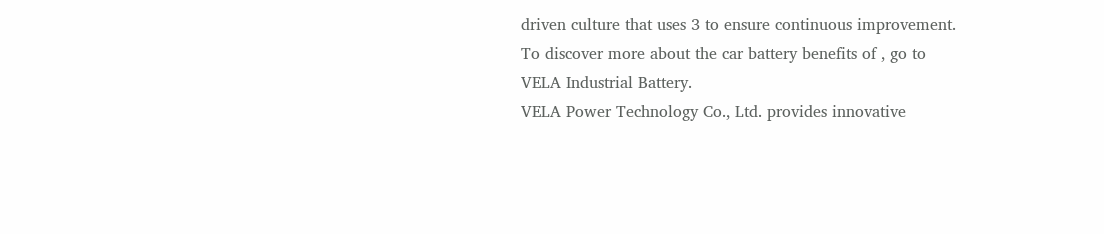driven culture that uses 3 to ensure continuous improvement.
To discover more about the car battery benefits of , go to VELA Industrial Battery.
VELA Power Technology Co., Ltd. provides innovative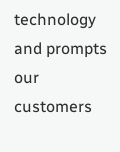technology and prompts our customers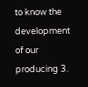to know the development of our producing 3.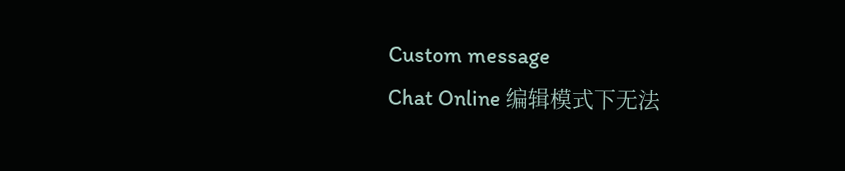Custom message
Chat Online 编辑模式下无法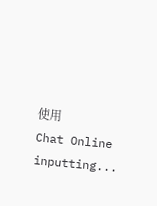使用
Chat Online inputting...